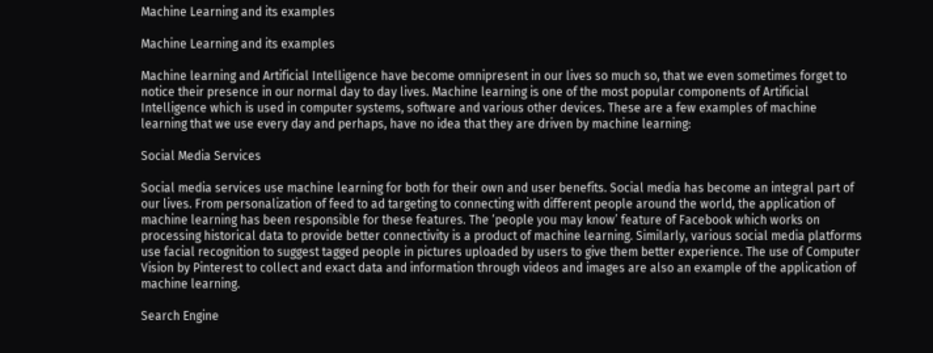Machine Learning and its examples

Machine Learning and its examples

Machine learning and Artificial Intelligence have become omnipresent in our lives so much so, that we even sometimes forget to notice their presence in our normal day to day lives. Machine learning is one of the most popular components of Artificial Intelligence which is used in computer systems, software and various other devices. These are a few examples of machine learning that we use every day and perhaps, have no idea that they are driven by machine learning:

Social Media Services

Social media services use machine learning for both for their own and user benefits. Social media has become an integral part of our lives. From personalization of feed to ad targeting to connecting with different people around the world, the application of machine learning has been responsible for these features. The ‘people you may know’ feature of Facebook which works on processing historical data to provide better connectivity is a product of machine learning. Similarly, various social media platforms use facial recognition to suggest tagged people in pictures uploaded by users to give them better experience. The use of Computer Vision by Pinterest to collect and exact data and information through videos and images are also an example of the application of machine learning.

Search Engine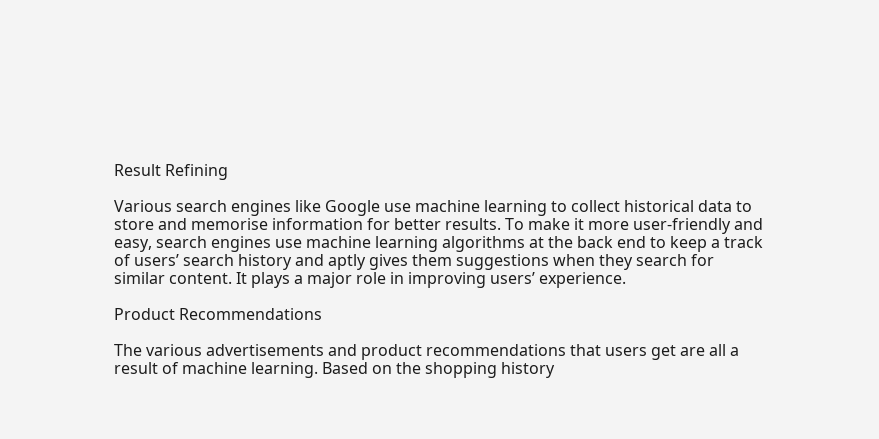Result Refining

Various search engines like Google use machine learning to collect historical data to store and memorise information for better results. To make it more user-friendly and easy, search engines use machine learning algorithms at the back end to keep a track of users’ search history and aptly gives them suggestions when they search for similar content. It plays a major role in improving users’ experience.

Product Recommendations

The various advertisements and product recommendations that users get are all a result of machine learning. Based on the shopping history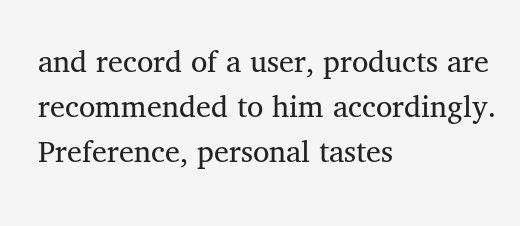and record of a user, products are recommended to him accordingly. Preference, personal tastes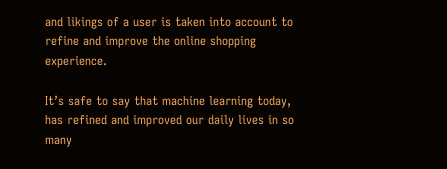and likings of a user is taken into account to refine and improve the online shopping experience.

It’s safe to say that machine learning today, has refined and improved our daily lives in so many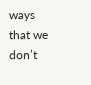ways that we don’t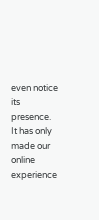even notice its presence. It has only made our online experience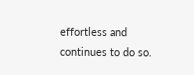effortless and continues to do so.